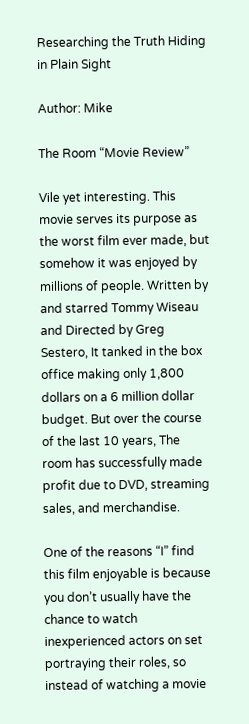Researching the Truth Hiding in Plain Sight

Author: Mike

The Room “Movie Review”

Vile yet interesting. This movie serves its purpose as the worst film ever made, but somehow it was enjoyed by millions of people. Written by and starred Tommy Wiseau and Directed by Greg Sestero, It tanked in the box office making only 1,800 dollars on a 6 million dollar budget. But over the course of the last 10 years, The room has successfully made profit due to DVD, streaming sales, and merchandise.

One of the reasons “I” find this film enjoyable is because you don’t usually have the chance to watch inexperienced actors on set portraying their roles, so instead of watching a movie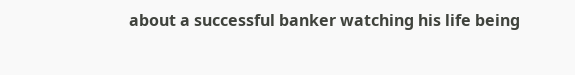about a successful banker watching his life being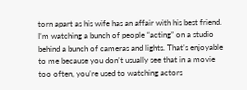torn apart as his wife has an affair with his best friend. I’m watching a bunch of people “acting” on a studio behind a bunch of cameras and lights. That’s enjoyable to me because you don’t usually see that in a movie too often, you’re used to watching actors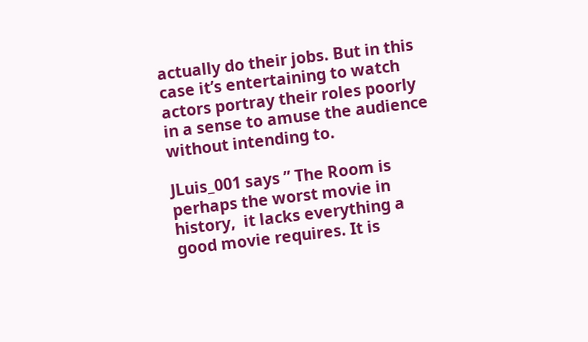actually do their jobs. But in this case it’s entertaining to watch actors portray their roles poorly in a sense to amuse the audience without intending to.

JLuis_001 says ” The Room is perhaps the worst movie in history,  it lacks everything a good movie requires. It is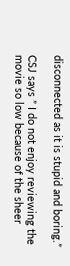disconnected as it is stupid and boring.”

CSJ says ” I do not enjoy reviewing the movie so low because of the sheer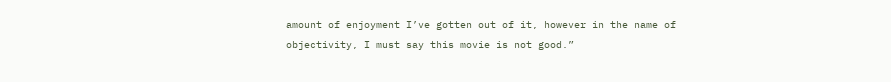amount of enjoyment I’ve gotten out of it, however in the name of objectivity, I must say this movie is not good.”